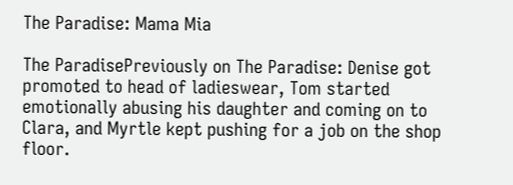The Paradise: Mama Mia

The ParadisePreviously on The Paradise: Denise got promoted to head of ladieswear, Tom started emotionally abusing his daughter and coming on to Clara, and Myrtle kept pushing for a job on the shop floor.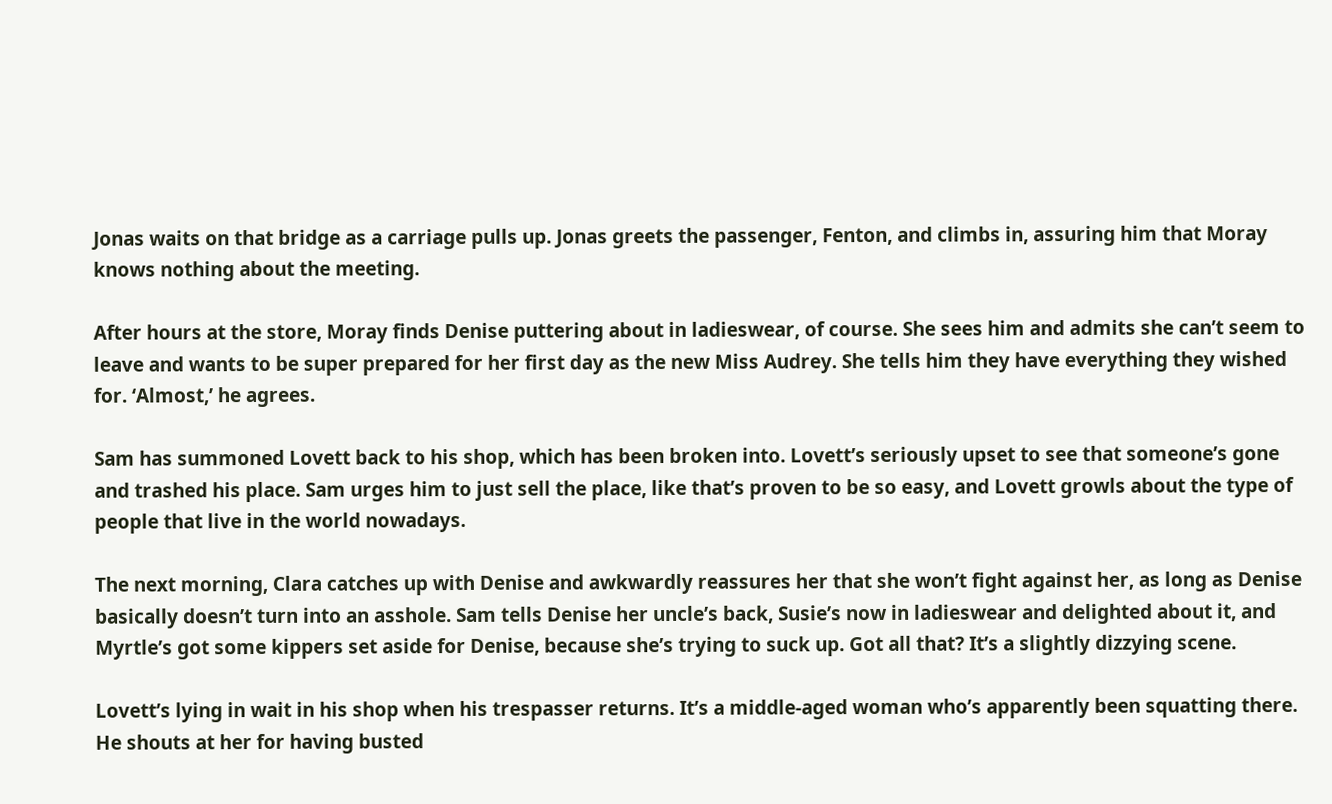Jonas waits on that bridge as a carriage pulls up. Jonas greets the passenger, Fenton, and climbs in, assuring him that Moray knows nothing about the meeting.

After hours at the store, Moray finds Denise puttering about in ladieswear, of course. She sees him and admits she can’t seem to leave and wants to be super prepared for her first day as the new Miss Audrey. She tells him they have everything they wished for. ‘Almost,’ he agrees.

Sam has summoned Lovett back to his shop, which has been broken into. Lovett’s seriously upset to see that someone’s gone and trashed his place. Sam urges him to just sell the place, like that’s proven to be so easy, and Lovett growls about the type of people that live in the world nowadays.

The next morning, Clara catches up with Denise and awkwardly reassures her that she won’t fight against her, as long as Denise basically doesn’t turn into an asshole. Sam tells Denise her uncle’s back, Susie’s now in ladieswear and delighted about it, and Myrtle’s got some kippers set aside for Denise, because she’s trying to suck up. Got all that? It’s a slightly dizzying scene.

Lovett’s lying in wait in his shop when his trespasser returns. It’s a middle-aged woman who’s apparently been squatting there. He shouts at her for having busted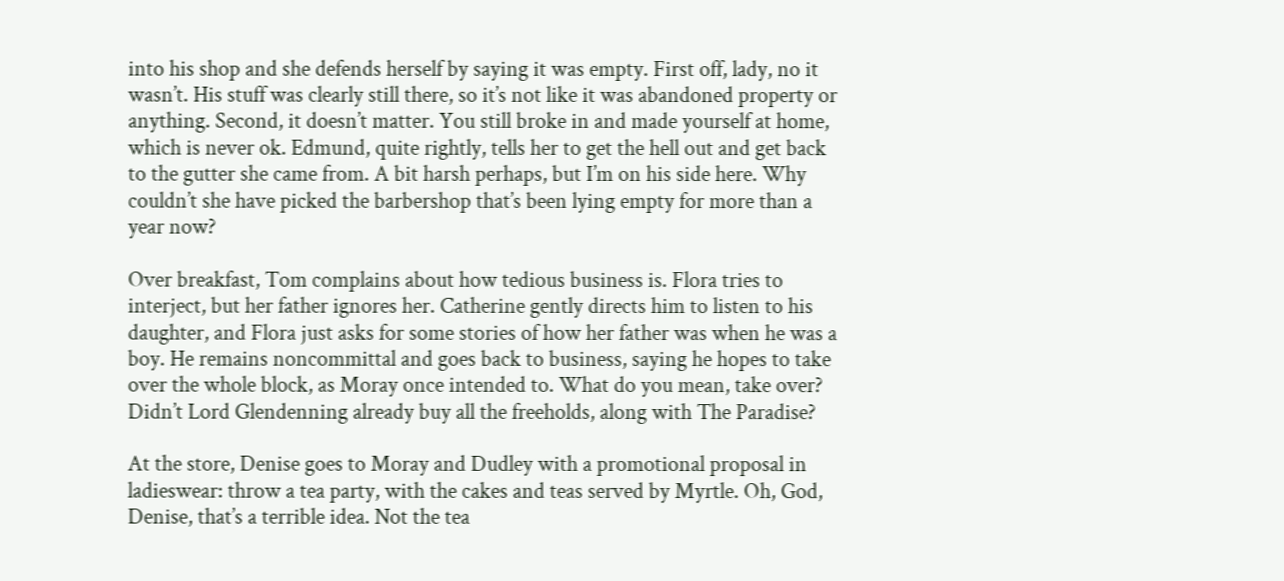into his shop and she defends herself by saying it was empty. First off, lady, no it wasn’t. His stuff was clearly still there, so it’s not like it was abandoned property or anything. Second, it doesn’t matter. You still broke in and made yourself at home, which is never ok. Edmund, quite rightly, tells her to get the hell out and get back to the gutter she came from. A bit harsh perhaps, but I’m on his side here. Why couldn’t she have picked the barbershop that’s been lying empty for more than a year now?

Over breakfast, Tom complains about how tedious business is. Flora tries to interject, but her father ignores her. Catherine gently directs him to listen to his daughter, and Flora just asks for some stories of how her father was when he was a boy. He remains noncommittal and goes back to business, saying he hopes to take over the whole block, as Moray once intended to. What do you mean, take over? Didn’t Lord Glendenning already buy all the freeholds, along with The Paradise?

At the store, Denise goes to Moray and Dudley with a promotional proposal in ladieswear: throw a tea party, with the cakes and teas served by Myrtle. Oh, God, Denise, that’s a terrible idea. Not the tea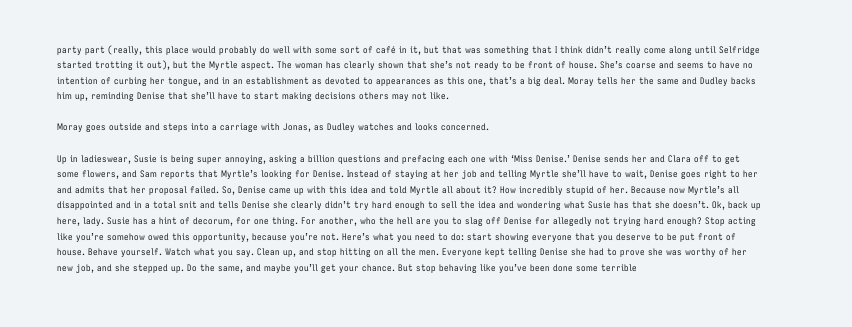party part (really, this place would probably do well with some sort of café in it, but that was something that I think didn’t really come along until Selfridge started trotting it out), but the Myrtle aspect. The woman has clearly shown that she’s not ready to be front of house. She’s coarse and seems to have no intention of curbing her tongue, and in an establishment as devoted to appearances as this one, that’s a big deal. Moray tells her the same and Dudley backs him up, reminding Denise that she’ll have to start making decisions others may not like.

Moray goes outside and steps into a carriage with Jonas, as Dudley watches and looks concerned.

Up in ladieswear, Susie is being super annoying, asking a billion questions and prefacing each one with ‘Miss Denise.’ Denise sends her and Clara off to get some flowers, and Sam reports that Myrtle’s looking for Denise. Instead of staying at her job and telling Myrtle she’ll have to wait, Denise goes right to her and admits that her proposal failed. So, Denise came up with this idea and told Myrtle all about it? How incredibly stupid of her. Because now Myrtle’s all disappointed and in a total snit and tells Denise she clearly didn’t try hard enough to sell the idea and wondering what Susie has that she doesn’t. Ok, back up here, lady. Susie has a hint of decorum, for one thing. For another, who the hell are you to slag off Denise for allegedly not trying hard enough? Stop acting like you’re somehow owed this opportunity, because you’re not. Here’s what you need to do: start showing everyone that you deserve to be put front of house. Behave yourself. Watch what you say. Clean up, and stop hitting on all the men. Everyone kept telling Denise she had to prove she was worthy of her new job, and she stepped up. Do the same, and maybe you’ll get your chance. But stop behaving like you’ve been done some terrible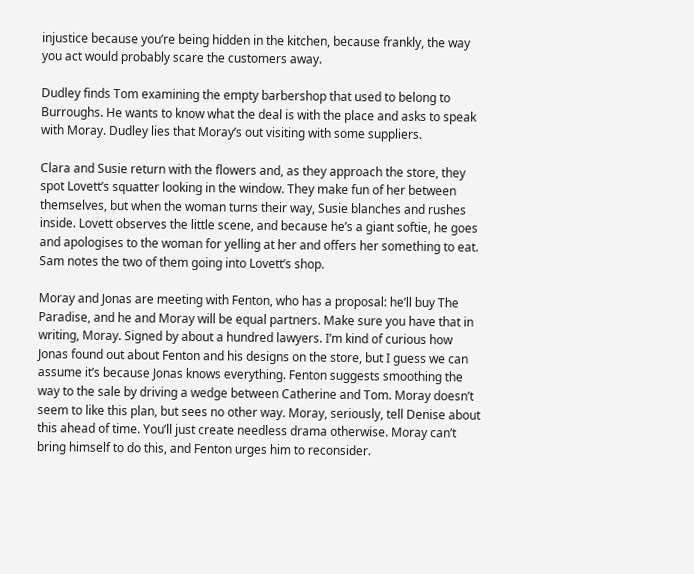injustice because you’re being hidden in the kitchen, because frankly, the way you act would probably scare the customers away.

Dudley finds Tom examining the empty barbershop that used to belong to Burroughs. He wants to know what the deal is with the place and asks to speak with Moray. Dudley lies that Moray’s out visiting with some suppliers.

Clara and Susie return with the flowers and, as they approach the store, they spot Lovett’s squatter looking in the window. They make fun of her between themselves, but when the woman turns their way, Susie blanches and rushes inside. Lovett observes the little scene, and because he’s a giant softie, he goes and apologises to the woman for yelling at her and offers her something to eat. Sam notes the two of them going into Lovett’s shop.

Moray and Jonas are meeting with Fenton, who has a proposal: he’ll buy The Paradise, and he and Moray will be equal partners. Make sure you have that in writing, Moray. Signed by about a hundred lawyers. I’m kind of curious how Jonas found out about Fenton and his designs on the store, but I guess we can assume it’s because Jonas knows everything. Fenton suggests smoothing the way to the sale by driving a wedge between Catherine and Tom. Moray doesn’t seem to like this plan, but sees no other way. Moray, seriously, tell Denise about this ahead of time. You’ll just create needless drama otherwise. Moray can’t bring himself to do this, and Fenton urges him to reconsider.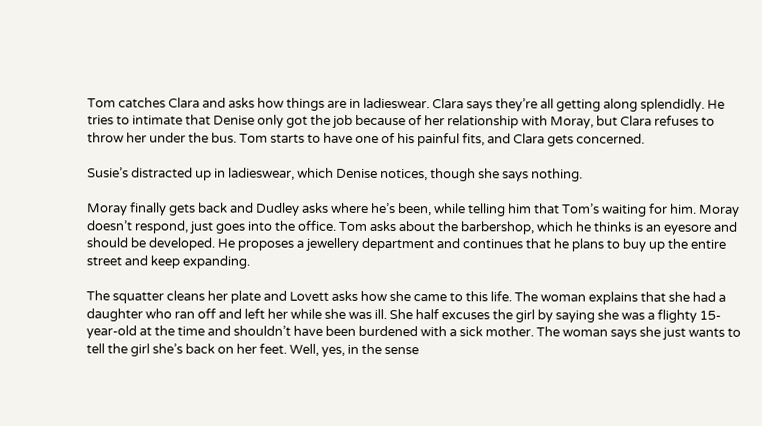Tom catches Clara and asks how things are in ladieswear. Clara says they’re all getting along splendidly. He tries to intimate that Denise only got the job because of her relationship with Moray, but Clara refuses to throw her under the bus. Tom starts to have one of his painful fits, and Clara gets concerned.

Susie’s distracted up in ladieswear, which Denise notices, though she says nothing.

Moray finally gets back and Dudley asks where he’s been, while telling him that Tom’s waiting for him. Moray doesn’t respond, just goes into the office. Tom asks about the barbershop, which he thinks is an eyesore and should be developed. He proposes a jewellery department and continues that he plans to buy up the entire street and keep expanding.

The squatter cleans her plate and Lovett asks how she came to this life. The woman explains that she had a daughter who ran off and left her while she was ill. She half excuses the girl by saying she was a flighty 15-year-old at the time and shouldn’t have been burdened with a sick mother. The woman says she just wants to tell the girl she’s back on her feet. Well, yes, in the sense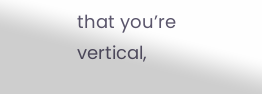that you’re vertical,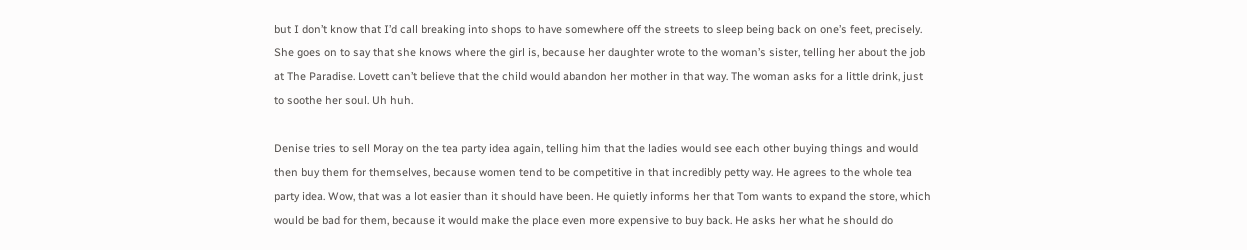but I don’t know that I’d call breaking into shops to have somewhere off the streets to sleep being back on one’s feet, precisely. She goes on to say that she knows where the girl is, because her daughter wrote to the woman’s sister, telling her about the job at The Paradise. Lovett can’t believe that the child would abandon her mother in that way. The woman asks for a little drink, just to soothe her soul. Uh huh.

Denise tries to sell Moray on the tea party idea again, telling him that the ladies would see each other buying things and would then buy them for themselves, because women tend to be competitive in that incredibly petty way. He agrees to the whole tea party idea. Wow, that was a lot easier than it should have been. He quietly informs her that Tom wants to expand the store, which would be bad for them, because it would make the place even more expensive to buy back. He asks her what he should do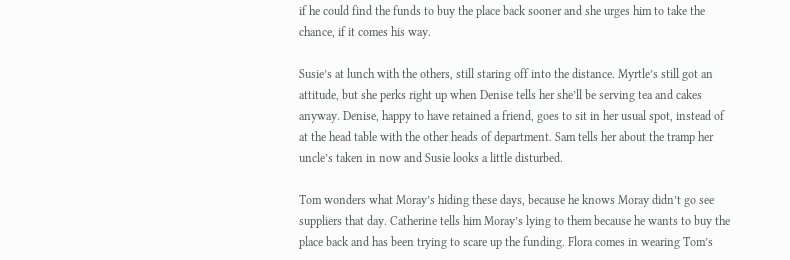if he could find the funds to buy the place back sooner and she urges him to take the chance, if it comes his way.

Susie’s at lunch with the others, still staring off into the distance. Myrtle’s still got an attitude, but she perks right up when Denise tells her she’ll be serving tea and cakes anyway. Denise, happy to have retained a friend, goes to sit in her usual spot, instead of at the head table with the other heads of department. Sam tells her about the tramp her uncle’s taken in now and Susie looks a little disturbed.

Tom wonders what Moray’s hiding these days, because he knows Moray didn’t go see suppliers that day. Catherine tells him Moray’s lying to them because he wants to buy the place back and has been trying to scare up the funding. Flora comes in wearing Tom’s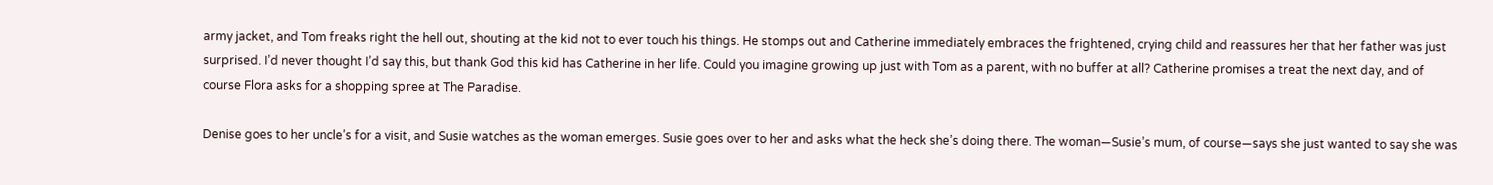army jacket, and Tom freaks right the hell out, shouting at the kid not to ever touch his things. He stomps out and Catherine immediately embraces the frightened, crying child and reassures her that her father was just surprised. I’d never thought I’d say this, but thank God this kid has Catherine in her life. Could you imagine growing up just with Tom as a parent, with no buffer at all? Catherine promises a treat the next day, and of course Flora asks for a shopping spree at The Paradise.

Denise goes to her uncle’s for a visit, and Susie watches as the woman emerges. Susie goes over to her and asks what the heck she’s doing there. The woman—Susie’s mum, of course—says she just wanted to say she was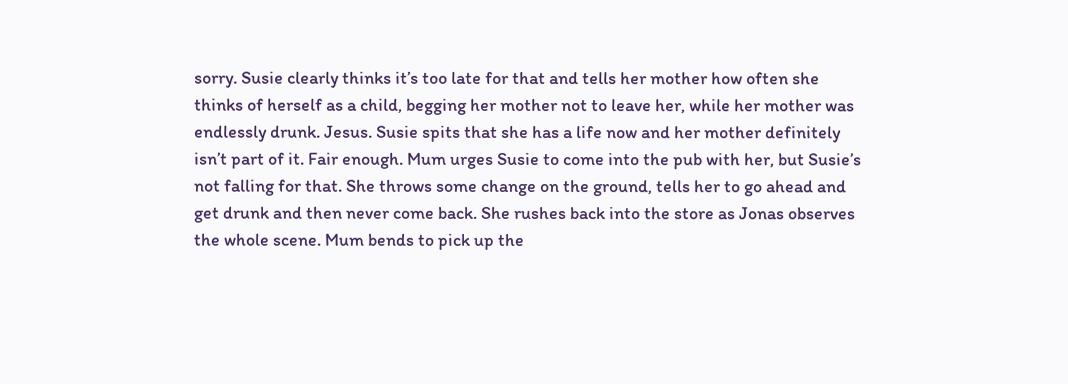sorry. Susie clearly thinks it’s too late for that and tells her mother how often she thinks of herself as a child, begging her mother not to leave her, while her mother was endlessly drunk. Jesus. Susie spits that she has a life now and her mother definitely isn’t part of it. Fair enough. Mum urges Susie to come into the pub with her, but Susie’s not falling for that. She throws some change on the ground, tells her to go ahead and get drunk and then never come back. She rushes back into the store as Jonas observes the whole scene. Mum bends to pick up the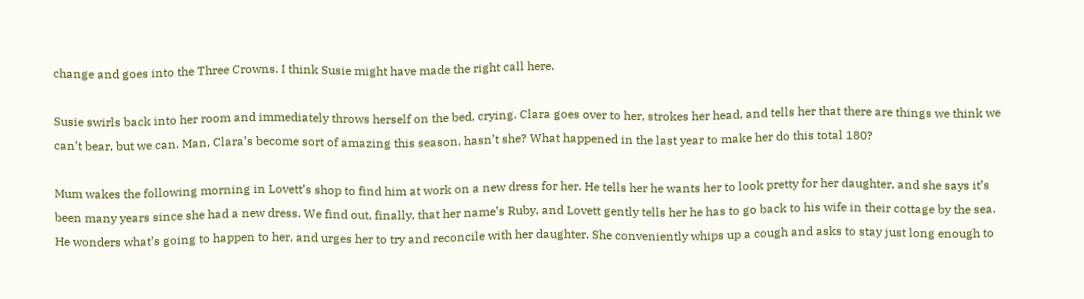change and goes into the Three Crowns. I think Susie might have made the right call here.

Susie swirls back into her room and immediately throws herself on the bed, crying. Clara goes over to her, strokes her head, and tells her that there are things we think we can’t bear, but we can. Man, Clara’s become sort of amazing this season, hasn’t she? What happened in the last year to make her do this total 180?

Mum wakes the following morning in Lovett’s shop to find him at work on a new dress for her. He tells her he wants her to look pretty for her daughter, and she says it’s been many years since she had a new dress. We find out, finally, that her name’s Ruby, and Lovett gently tells her he has to go back to his wife in their cottage by the sea. He wonders what’s going to happen to her, and urges her to try and reconcile with her daughter. She conveniently whips up a cough and asks to stay just long enough to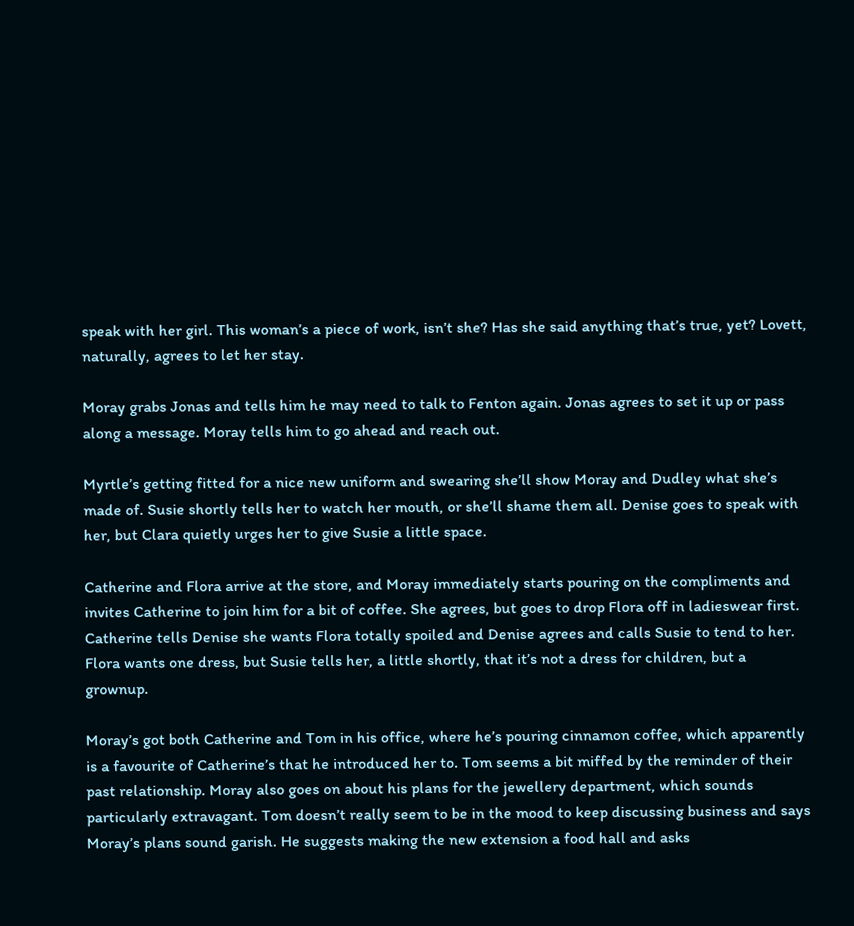speak with her girl. This woman’s a piece of work, isn’t she? Has she said anything that’s true, yet? Lovett, naturally, agrees to let her stay.

Moray grabs Jonas and tells him he may need to talk to Fenton again. Jonas agrees to set it up or pass along a message. Moray tells him to go ahead and reach out.

Myrtle’s getting fitted for a nice new uniform and swearing she’ll show Moray and Dudley what she’s made of. Susie shortly tells her to watch her mouth, or she’ll shame them all. Denise goes to speak with her, but Clara quietly urges her to give Susie a little space.

Catherine and Flora arrive at the store, and Moray immediately starts pouring on the compliments and invites Catherine to join him for a bit of coffee. She agrees, but goes to drop Flora off in ladieswear first. Catherine tells Denise she wants Flora totally spoiled and Denise agrees and calls Susie to tend to her. Flora wants one dress, but Susie tells her, a little shortly, that it’s not a dress for children, but a grownup.

Moray’s got both Catherine and Tom in his office, where he’s pouring cinnamon coffee, which apparently is a favourite of Catherine’s that he introduced her to. Tom seems a bit miffed by the reminder of their past relationship. Moray also goes on about his plans for the jewellery department, which sounds particularly extravagant. Tom doesn’t really seem to be in the mood to keep discussing business and says Moray’s plans sound garish. He suggests making the new extension a food hall and asks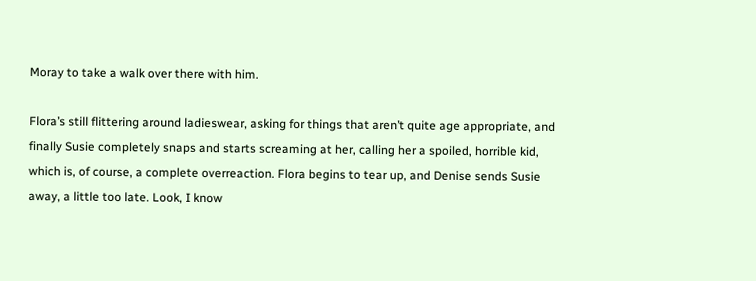Moray to take a walk over there with him.

Flora’s still flittering around ladieswear, asking for things that aren’t quite age appropriate, and finally Susie completely snaps and starts screaming at her, calling her a spoiled, horrible kid, which is, of course, a complete overreaction. Flora begins to tear up, and Denise sends Susie away, a little too late. Look, I know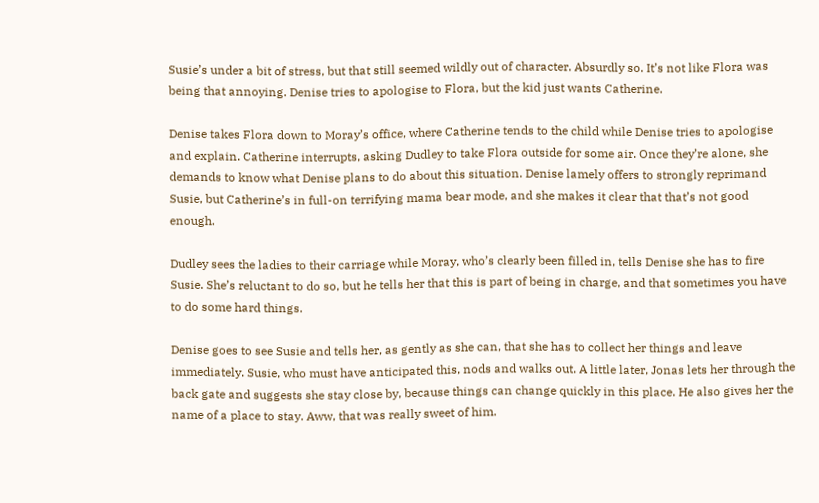Susie’s under a bit of stress, but that still seemed wildly out of character. Absurdly so. It’s not like Flora was being that annoying. Denise tries to apologise to Flora, but the kid just wants Catherine.

Denise takes Flora down to Moray’s office, where Catherine tends to the child while Denise tries to apologise and explain. Catherine interrupts, asking Dudley to take Flora outside for some air. Once they’re alone, she demands to know what Denise plans to do about this situation. Denise lamely offers to strongly reprimand Susie, but Catherine’s in full-on terrifying mama bear mode, and she makes it clear that that’s not good enough.

Dudley sees the ladies to their carriage while Moray, who’s clearly been filled in, tells Denise she has to fire Susie. She’s reluctant to do so, but he tells her that this is part of being in charge, and that sometimes you have to do some hard things.

Denise goes to see Susie and tells her, as gently as she can, that she has to collect her things and leave immediately. Susie, who must have anticipated this, nods and walks out. A little later, Jonas lets her through the back gate and suggests she stay close by, because things can change quickly in this place. He also gives her the name of a place to stay. Aww, that was really sweet of him.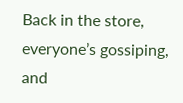Back in the store, everyone’s gossiping, and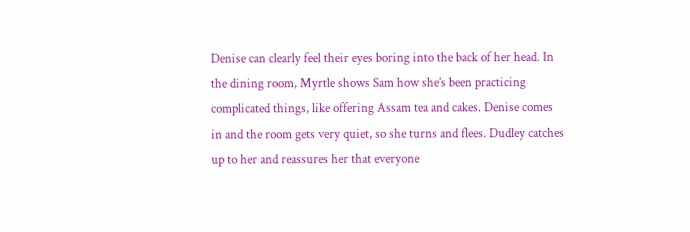Denise can clearly feel their eyes boring into the back of her head. In the dining room, Myrtle shows Sam how she’s been practicing complicated things, like offering Assam tea and cakes. Denise comes in and the room gets very quiet, so she turns and flees. Dudley catches up to her and reassures her that everyone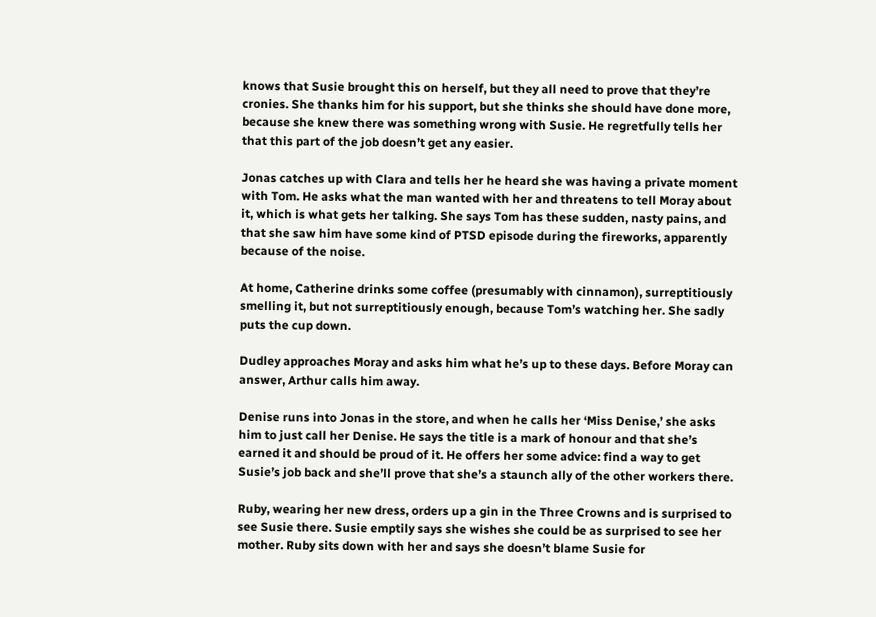knows that Susie brought this on herself, but they all need to prove that they’re cronies. She thanks him for his support, but she thinks she should have done more, because she knew there was something wrong with Susie. He regretfully tells her that this part of the job doesn’t get any easier.

Jonas catches up with Clara and tells her he heard she was having a private moment with Tom. He asks what the man wanted with her and threatens to tell Moray about it, which is what gets her talking. She says Tom has these sudden, nasty pains, and that she saw him have some kind of PTSD episode during the fireworks, apparently because of the noise.

At home, Catherine drinks some coffee (presumably with cinnamon), surreptitiously smelling it, but not surreptitiously enough, because Tom’s watching her. She sadly puts the cup down.

Dudley approaches Moray and asks him what he’s up to these days. Before Moray can answer, Arthur calls him away.

Denise runs into Jonas in the store, and when he calls her ‘Miss Denise,’ she asks him to just call her Denise. He says the title is a mark of honour and that she’s earned it and should be proud of it. He offers her some advice: find a way to get Susie’s job back and she’ll prove that she’s a staunch ally of the other workers there.

Ruby, wearing her new dress, orders up a gin in the Three Crowns and is surprised to see Susie there. Susie emptily says she wishes she could be as surprised to see her mother. Ruby sits down with her and says she doesn’t blame Susie for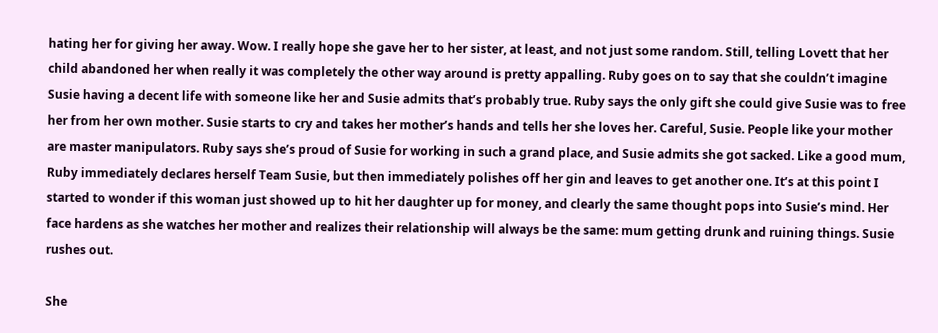hating her for giving her away. Wow. I really hope she gave her to her sister, at least, and not just some random. Still, telling Lovett that her child abandoned her when really it was completely the other way around is pretty appalling. Ruby goes on to say that she couldn’t imagine Susie having a decent life with someone like her and Susie admits that’s probably true. Ruby says the only gift she could give Susie was to free her from her own mother. Susie starts to cry and takes her mother’s hands and tells her she loves her. Careful, Susie. People like your mother are master manipulators. Ruby says she’s proud of Susie for working in such a grand place, and Susie admits she got sacked. Like a good mum, Ruby immediately declares herself Team Susie, but then immediately polishes off her gin and leaves to get another one. It’s at this point I started to wonder if this woman just showed up to hit her daughter up for money, and clearly the same thought pops into Susie’s mind. Her face hardens as she watches her mother and realizes their relationship will always be the same: mum getting drunk and ruining things. Susie rushes out.

She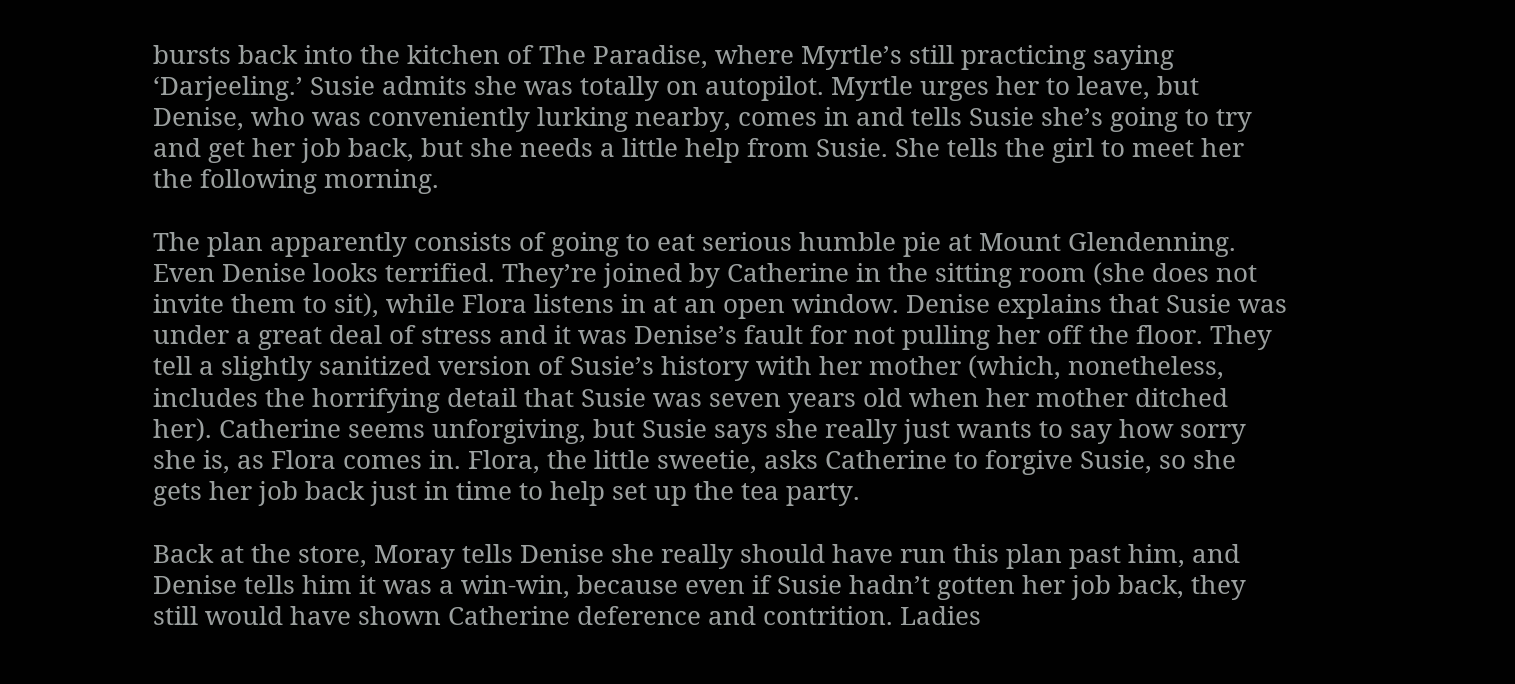bursts back into the kitchen of The Paradise, where Myrtle’s still practicing saying ‘Darjeeling.’ Susie admits she was totally on autopilot. Myrtle urges her to leave, but Denise, who was conveniently lurking nearby, comes in and tells Susie she’s going to try and get her job back, but she needs a little help from Susie. She tells the girl to meet her the following morning.

The plan apparently consists of going to eat serious humble pie at Mount Glendenning. Even Denise looks terrified. They’re joined by Catherine in the sitting room (she does not invite them to sit), while Flora listens in at an open window. Denise explains that Susie was under a great deal of stress and it was Denise’s fault for not pulling her off the floor. They tell a slightly sanitized version of Susie’s history with her mother (which, nonetheless, includes the horrifying detail that Susie was seven years old when her mother ditched her). Catherine seems unforgiving, but Susie says she really just wants to say how sorry she is, as Flora comes in. Flora, the little sweetie, asks Catherine to forgive Susie, so she gets her job back just in time to help set up the tea party.

Back at the store, Moray tells Denise she really should have run this plan past him, and Denise tells him it was a win-win, because even if Susie hadn’t gotten her job back, they still would have shown Catherine deference and contrition. Ladies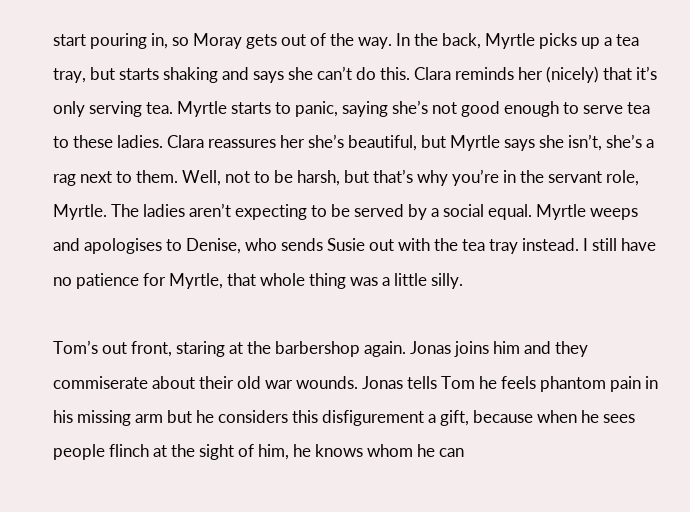start pouring in, so Moray gets out of the way. In the back, Myrtle picks up a tea tray, but starts shaking and says she can’t do this. Clara reminds her (nicely) that it’s only serving tea. Myrtle starts to panic, saying she’s not good enough to serve tea to these ladies. Clara reassures her she’s beautiful, but Myrtle says she isn’t, she’s a rag next to them. Well, not to be harsh, but that’s why you’re in the servant role, Myrtle. The ladies aren’t expecting to be served by a social equal. Myrtle weeps and apologises to Denise, who sends Susie out with the tea tray instead. I still have no patience for Myrtle, that whole thing was a little silly.

Tom’s out front, staring at the barbershop again. Jonas joins him and they commiserate about their old war wounds. Jonas tells Tom he feels phantom pain in his missing arm but he considers this disfigurement a gift, because when he sees people flinch at the sight of him, he knows whom he can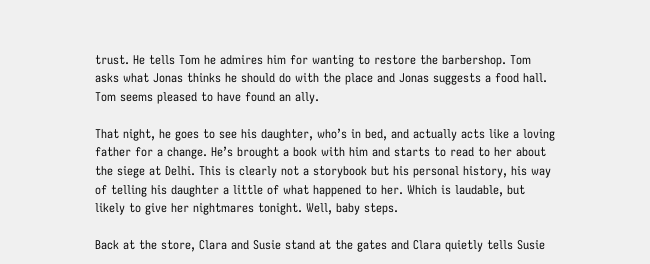trust. He tells Tom he admires him for wanting to restore the barbershop. Tom asks what Jonas thinks he should do with the place and Jonas suggests a food hall. Tom seems pleased to have found an ally.

That night, he goes to see his daughter, who’s in bed, and actually acts like a loving father for a change. He’s brought a book with him and starts to read to her about the siege at Delhi. This is clearly not a storybook but his personal history, his way of telling his daughter a little of what happened to her. Which is laudable, but likely to give her nightmares tonight. Well, baby steps.

Back at the store, Clara and Susie stand at the gates and Clara quietly tells Susie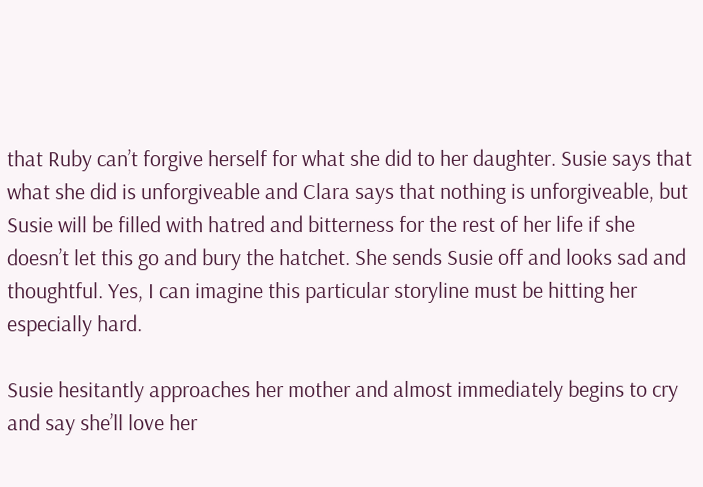that Ruby can’t forgive herself for what she did to her daughter. Susie says that what she did is unforgiveable and Clara says that nothing is unforgiveable, but Susie will be filled with hatred and bitterness for the rest of her life if she doesn’t let this go and bury the hatchet. She sends Susie off and looks sad and thoughtful. Yes, I can imagine this particular storyline must be hitting her especially hard.

Susie hesitantly approaches her mother and almost immediately begins to cry and say she’ll love her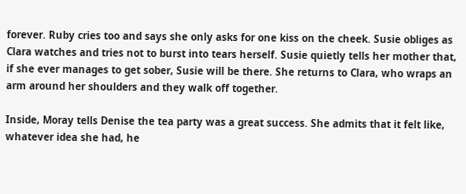forever. Ruby cries too and says she only asks for one kiss on the cheek. Susie obliges as Clara watches and tries not to burst into tears herself. Susie quietly tells her mother that, if she ever manages to get sober, Susie will be there. She returns to Clara, who wraps an arm around her shoulders and they walk off together.

Inside, Moray tells Denise the tea party was a great success. She admits that it felt like, whatever idea she had, he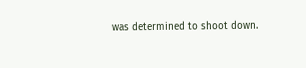was determined to shoot down.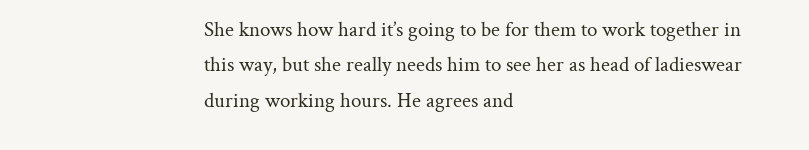She knows how hard it’s going to be for them to work together in this way, but she really needs him to see her as head of ladieswear during working hours. He agrees and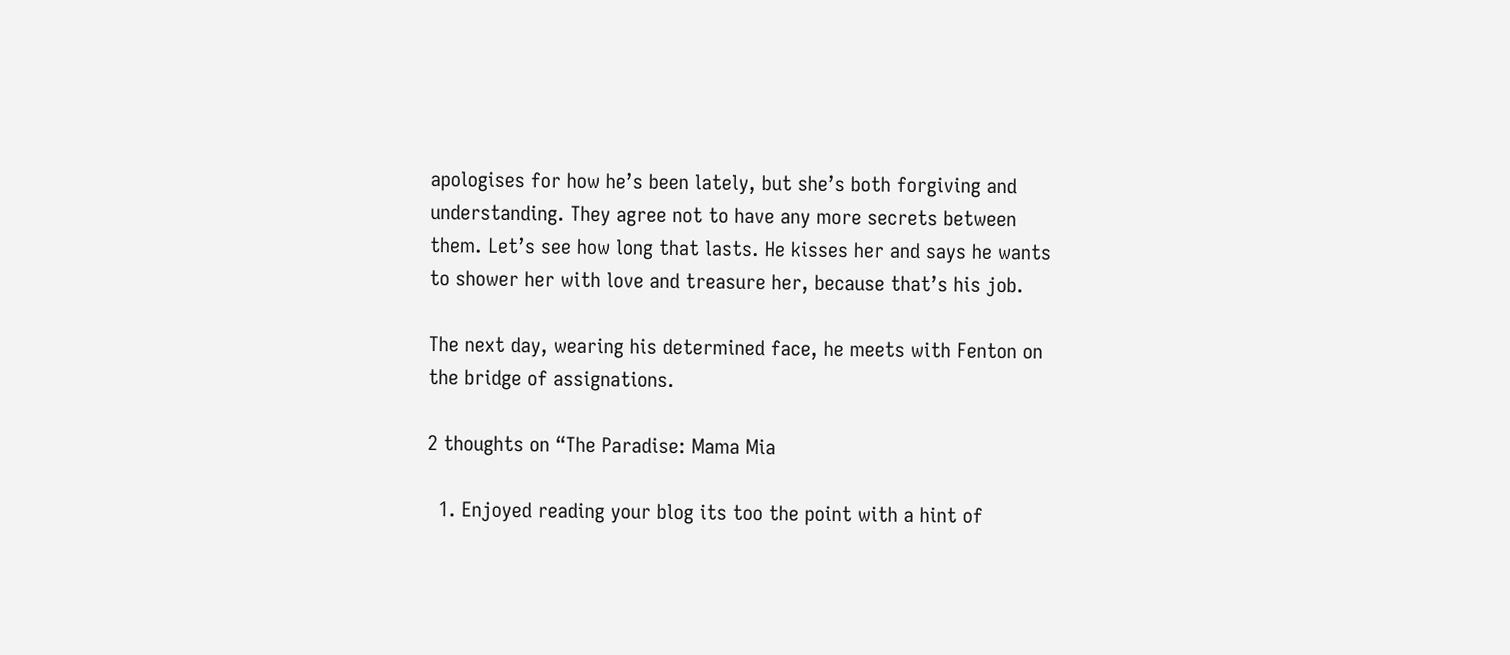apologises for how he’s been lately, but she’s both forgiving and understanding. They agree not to have any more secrets between them. Let’s see how long that lasts. He kisses her and says he wants to shower her with love and treasure her, because that’s his job.

The next day, wearing his determined face, he meets with Fenton on the bridge of assignations.

2 thoughts on “The Paradise: Mama Mia

  1. Enjoyed reading your blog its too the point with a hint of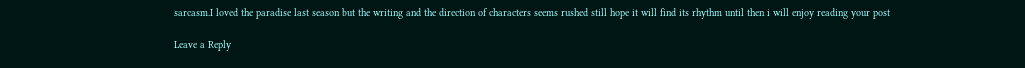sarcasm.I loved the paradise last season but the writing and the direction of characters seems rushed still hope it will find its rhythm until then i will enjoy reading your post

Leave a Reply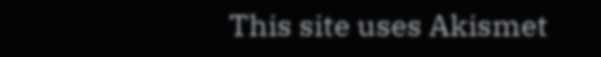This site uses Akismet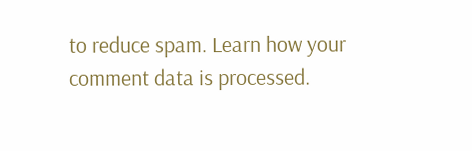to reduce spam. Learn how your comment data is processed.